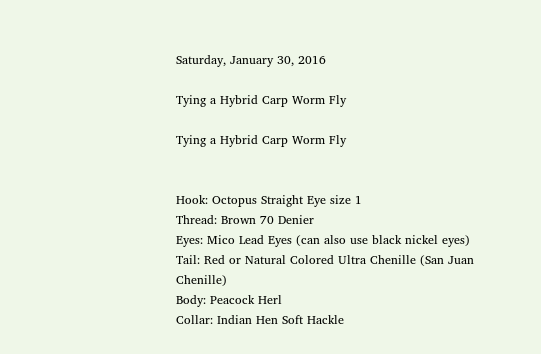Saturday, January 30, 2016

Tying a Hybrid Carp Worm Fly

Tying a Hybrid Carp Worm Fly


Hook: Octopus Straight Eye size 1
Thread: Brown 70 Denier
Eyes: Mico Lead Eyes (can also use black nickel eyes)
Tail: Red or Natural Colored Ultra Chenille (San Juan Chenille)
Body: Peacock Herl
Collar: Indian Hen Soft Hackle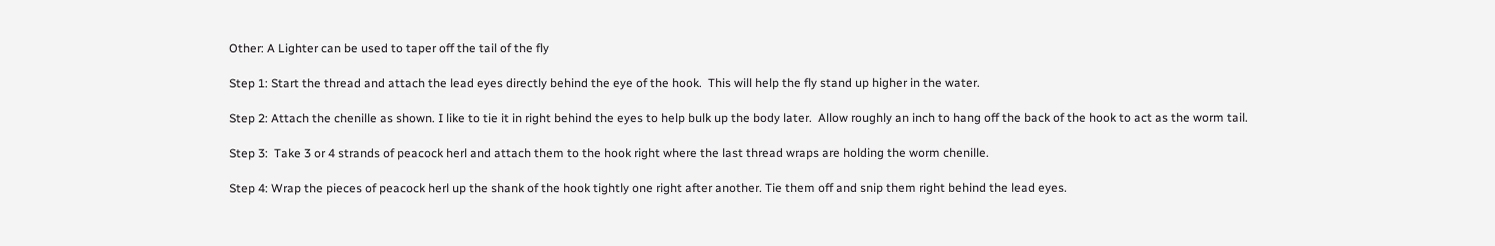Other: A Lighter can be used to taper off the tail of the fly

Step 1: Start the thread and attach the lead eyes directly behind the eye of the hook.  This will help the fly stand up higher in the water.

Step 2: Attach the chenille as shown. I like to tie it in right behind the eyes to help bulk up the body later.  Allow roughly an inch to hang off the back of the hook to act as the worm tail.

Step 3:  Take 3 or 4 strands of peacock herl and attach them to the hook right where the last thread wraps are holding the worm chenille.

Step 4: Wrap the pieces of peacock herl up the shank of the hook tightly one right after another. Tie them off and snip them right behind the lead eyes.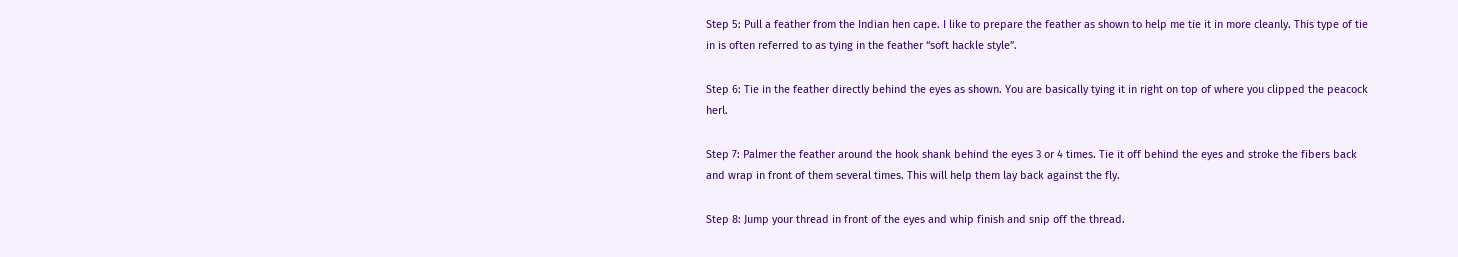Step 5: Pull a feather from the Indian hen cape. I like to prepare the feather as shown to help me tie it in more cleanly. This type of tie in is often referred to as tying in the feather “soft hackle style”.

Step 6: Tie in the feather directly behind the eyes as shown. You are basically tying it in right on top of where you clipped the peacock herl.

Step 7: Palmer the feather around the hook shank behind the eyes 3 or 4 times. Tie it off behind the eyes and stroke the fibers back and wrap in front of them several times. This will help them lay back against the fly.

Step 8: Jump your thread in front of the eyes and whip finish and snip off the thread.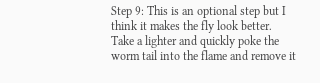Step 9: This is an optional step but I think it makes the fly look better.  Take a lighter and quickly poke the worm tail into the flame and remove it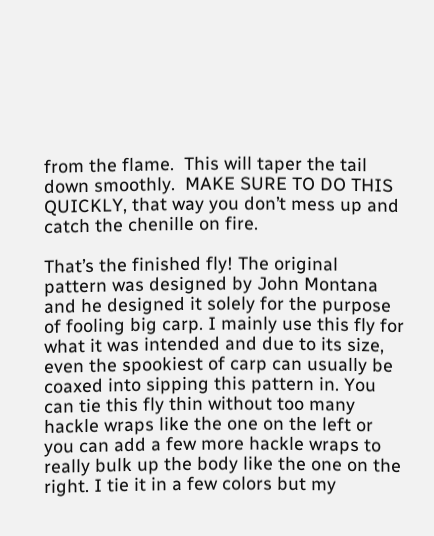from the flame.  This will taper the tail down smoothly.  MAKE SURE TO DO THIS QUICKLY, that way you don’t mess up and catch the chenille on fire.

That’s the finished fly! The original pattern was designed by John Montana and he designed it solely for the purpose of fooling big carp. I mainly use this fly for what it was intended and due to its size, even the spookiest of carp can usually be coaxed into sipping this pattern in. You can tie this fly thin without too many hackle wraps like the one on the left or you can add a few more hackle wraps to really bulk up the body like the one on the right. I tie it in a few colors but my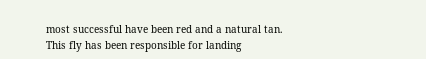most successful have been red and a natural tan. This fly has been responsible for landing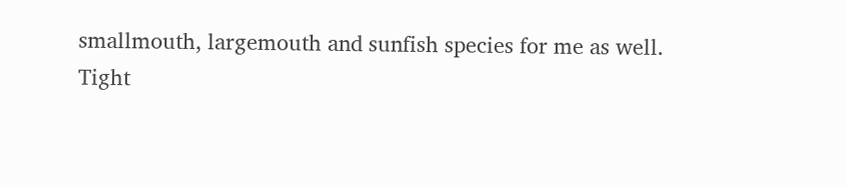smallmouth, largemouth and sunfish species for me as well.
Tight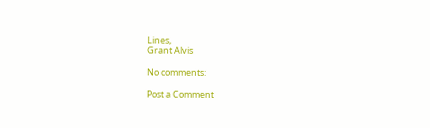Lines,
Grant Alvis

No comments:

Post a Comment